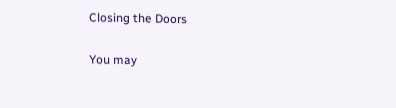Closing the Doors

You may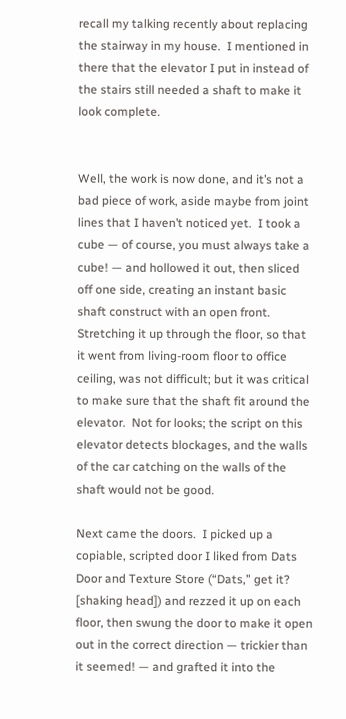recall my talking recently about replacing the stairway in my house.  I mentioned in there that the elevator I put in instead of the stairs still needed a shaft to make it look complete.


Well, the work is now done, and it’s not a bad piece of work, aside maybe from joint lines that I haven’t noticed yet.  I took a cube — of course, you must always take a cube! — and hollowed it out, then sliced off one side, creating an instant basic shaft construct with an open front.  Stretching it up through the floor, so that it went from living-room floor to office ceiling, was not difficult; but it was critical to make sure that the shaft fit around the elevator.  Not for looks; the script on this elevator detects blockages, and the walls of the car catching on the walls of the shaft would not be good.

Next came the doors.  I picked up a copiable, scripted door I liked from Dats Door and Texture Store (“Dats,” get it? [shaking head]) and rezzed it up on each floor, then swung the door to make it open out in the correct direction — trickier than it seemed! — and grafted it into the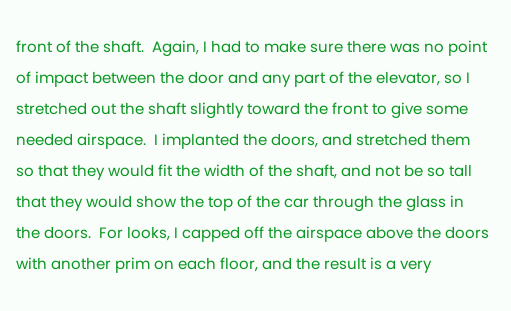front of the shaft.  Again, I had to make sure there was no point of impact between the door and any part of the elevator, so I stretched out the shaft slightly toward the front to give some needed airspace.  I implanted the doors, and stretched them so that they would fit the width of the shaft, and not be so tall that they would show the top of the car through the glass in the doors.  For looks, I capped off the airspace above the doors with another prim on each floor, and the result is a very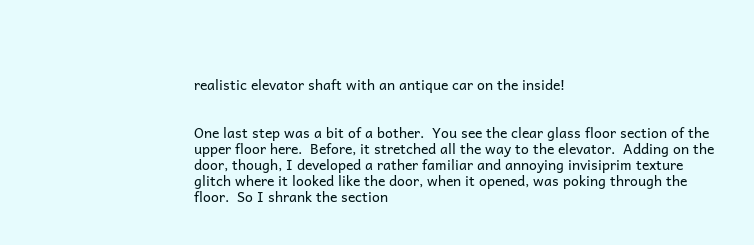realistic elevator shaft with an antique car on the inside!


One last step was a bit of a bother.  You see the clear glass floor section of the upper floor here.  Before, it stretched all the way to the elevator.  Adding on the door, though, I developed a rather familiar and annoying invisiprim texture glitch where it looked like the door, when it opened, was poking through the floor.  So I shrank the section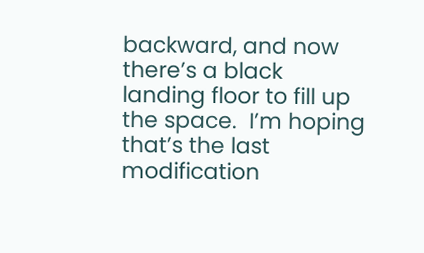backward, and now there’s a black landing floor to fill up the space.  I’m hoping that’s the last modification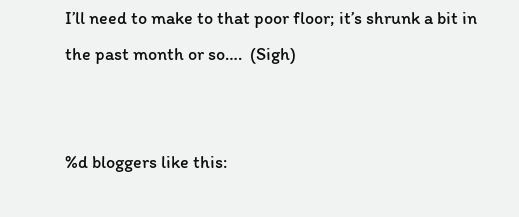I’ll need to make to that poor floor; it’s shrunk a bit in the past month or so….  (Sigh)


%d bloggers like this: